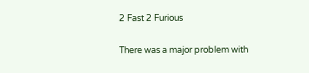2 Fast 2 Furious

There was a major problem with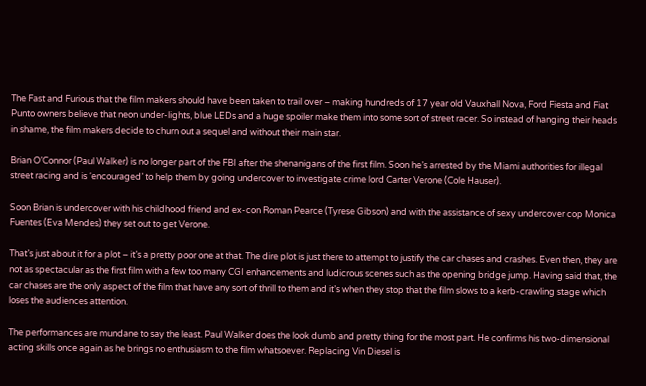The Fast and Furious that the film makers should have been taken to trail over – making hundreds of 17 year old Vauxhall Nova, Ford Fiesta and Fiat Punto owners believe that neon under-lights, blue LEDs and a huge spoiler make them into some sort of street racer. So instead of hanging their heads in shame, the film makers decide to churn out a sequel and without their main star.

Brian O’Connor (Paul Walker) is no longer part of the FBI after the shenanigans of the first film. Soon he’s arrested by the Miami authorities for illegal street racing and is ‘encouraged’ to help them by going undercover to investigate crime lord Carter Verone (Cole Hauser).

Soon Brian is undercover with his childhood friend and ex-con Roman Pearce (Tyrese Gibson) and with the assistance of sexy undercover cop Monica Fuentes (Eva Mendes) they set out to get Verone.

That’s just about it for a plot – it’s a pretty poor one at that. The dire plot is just there to attempt to justify the car chases and crashes. Even then, they are not as spectacular as the first film with a few too many CGI enhancements and ludicrous scenes such as the opening bridge jump. Having said that, the car chases are the only aspect of the film that have any sort of thrill to them and it’s when they stop that the film slows to a kerb-crawling stage which loses the audiences attention.

The performances are mundane to say the least. Paul Walker does the look dumb and pretty thing for the most part. He confirms his two-dimensional acting skills once again as he brings no enthusiasm to the film whatsoever. Replacing Vin Diesel is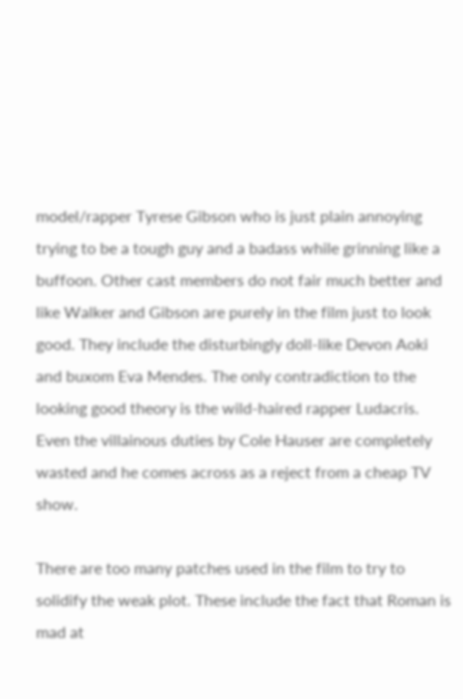model/rapper Tyrese Gibson who is just plain annoying trying to be a tough guy and a badass while grinning like a buffoon. Other cast members do not fair much better and like Walker and Gibson are purely in the film just to look good. They include the disturbingly doll-like Devon Aoki and buxom Eva Mendes. The only contradiction to the looking good theory is the wild-haired rapper Ludacris. Even the villainous duties by Cole Hauser are completely wasted and he comes across as a reject from a cheap TV show.

There are too many patches used in the film to try to solidify the weak plot. These include the fact that Roman is mad at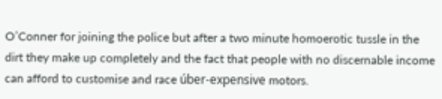O’Conner for joining the police but after a two minute homoerotic tussle in the dirt they make up completely and the fact that people with no discernable income can afford to customise and race úber-expensive motors.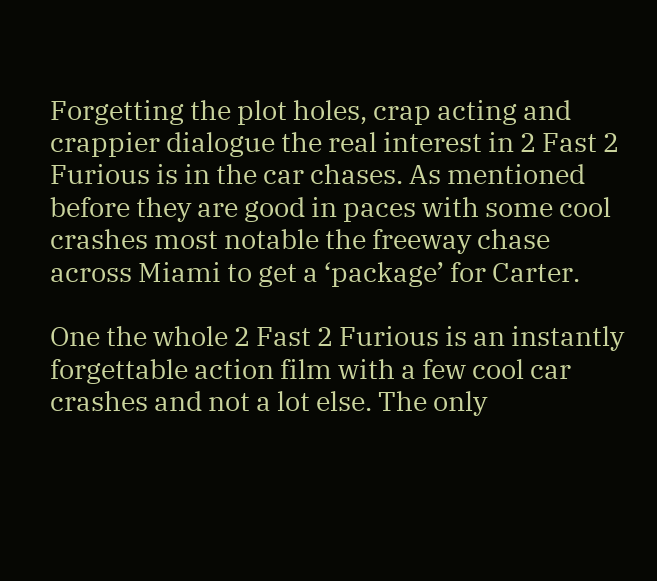Forgetting the plot holes, crap acting and crappier dialogue the real interest in 2 Fast 2 Furious is in the car chases. As mentioned before they are good in paces with some cool crashes most notable the freeway chase across Miami to get a ‘package’ for Carter.

One the whole 2 Fast 2 Furious is an instantly forgettable action film with a few cool car crashes and not a lot else. The only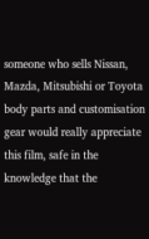someone who sells Nissan, Mazda, Mitsubishi or Toyota body parts and customisation gear would really appreciate this film, safe in the knowledge that the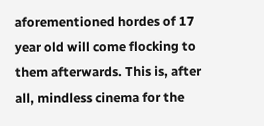aforementioned hordes of 17 year old will come flocking to them afterwards. This is, after all, mindless cinema for the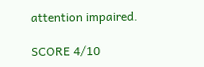attention impaired.

SCORE 4/10